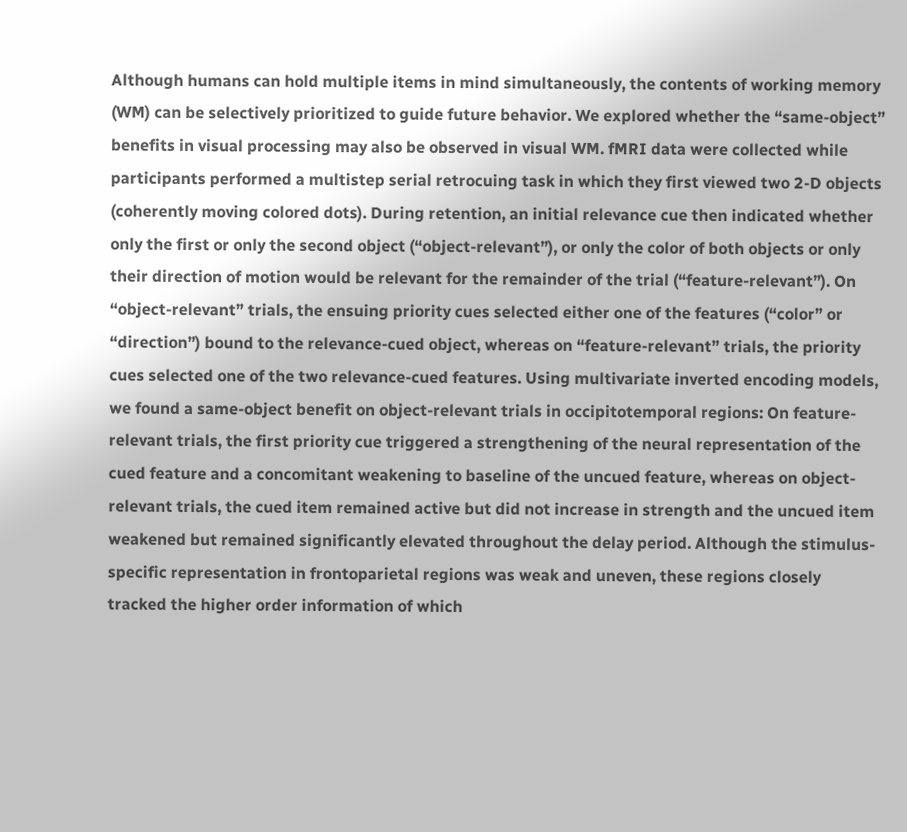Although humans can hold multiple items in mind simultaneously, the contents of working memory (WM) can be selectively prioritized to guide future behavior. We explored whether the “same-object” benefits in visual processing may also be observed in visual WM. fMRI data were collected while participants performed a multistep serial retrocuing task in which they first viewed two 2-D objects (coherently moving colored dots). During retention, an initial relevance cue then indicated whether only the first or only the second object (“object-relevant”), or only the color of both objects or only their direction of motion would be relevant for the remainder of the trial (“feature-relevant”). On “object-relevant” trials, the ensuing priority cues selected either one of the features (“color” or “direction”) bound to the relevance-cued object, whereas on “feature-relevant” trials, the priority cues selected one of the two relevance-cued features. Using multivariate inverted encoding models, we found a same-object benefit on object-relevant trials in occipitotemporal regions: On feature-relevant trials, the first priority cue triggered a strengthening of the neural representation of the cued feature and a concomitant weakening to baseline of the uncued feature, whereas on object-relevant trials, the cued item remained active but did not increase in strength and the uncued item weakened but remained significantly elevated throughout the delay period. Although the stimulus-specific representation in frontoparietal regions was weak and uneven, these regions closely tracked the higher order information of which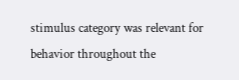stimulus category was relevant for behavior throughout the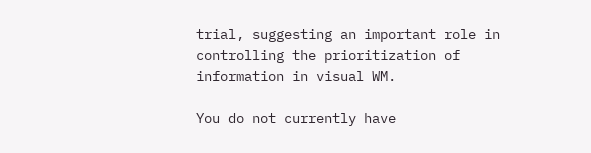trial, suggesting an important role in controlling the prioritization of information in visual WM.

You do not currently have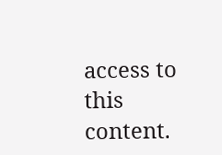access to this content.